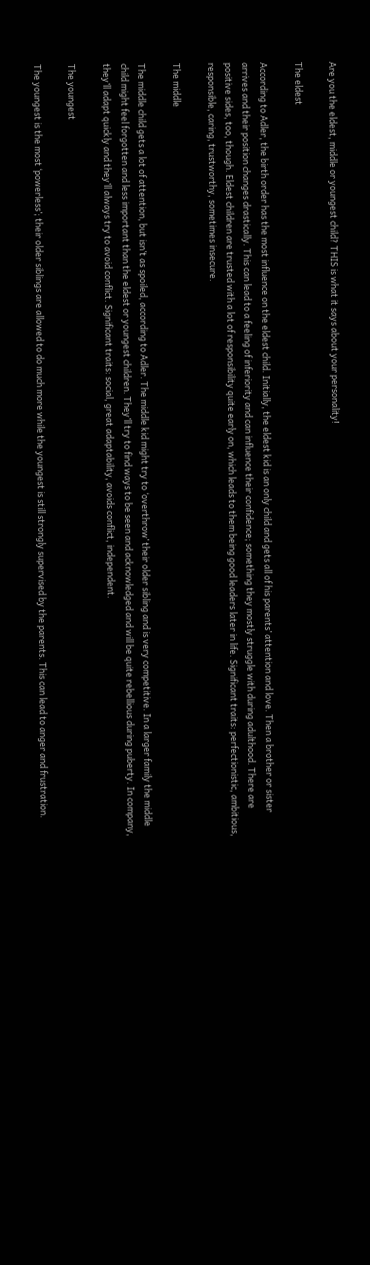Are you the eldest, middle or youngest child? THIS is what it says about your personality!

The eldest

According to Adler, the birth order has the most influence on the eldest child. Initially, the eldest kid is an only child and gets all of his parents’ attention and love. Then a brother or sister arrives and their position changes drastically. This can lead to a feeling of inferiority and can influence their confidence; something they mostly struggle with during adulthood. There are positive sides, too, though. Eldest children are trusted with a lot of responsibility quite early on, which leads to them being good leaders later in life. Significant traits: perfectionistic, ambitious, responsible, caring, trustworthy, sometimes insecure.

The middle

The middle child gets a lot of attention, but isn’t as spoiled, according to Adler. The middle kid might try to ‘overthrow’ their older sibling and is very competitive. In a larger family the middle child might feel forgotten and less important than the eldest or youngest children. They’ll try to find ways to be seen and acknowledged and will be quite rebellious during puberty. In company, they’ll adapt quickly and they’ll always try to avoid conflict. Significant traits: social, great adaptability, avoids conflict, independent.

The youngest

The youngest is the most ‘powerless’; their older siblings are allowed to do much more while the youngest is still strongly supervised by the parents. This can lead to anger and frustration.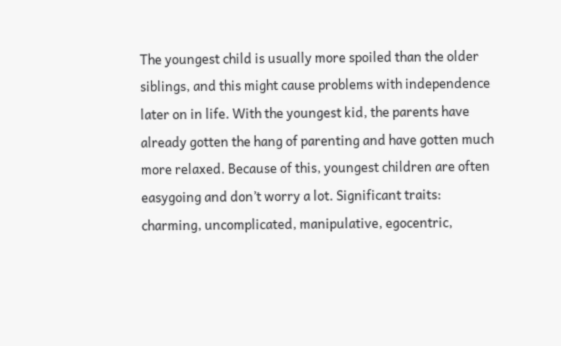The youngest child is usually more spoiled than the older siblings, and this might cause problems with independence later on in life. With the youngest kid, the parents have already gotten the hang of parenting and have gotten much more relaxed. Because of this, youngest children are often easygoing and don’t worry a lot. Significant traits: charming, uncomplicated, manipulative, egocentric,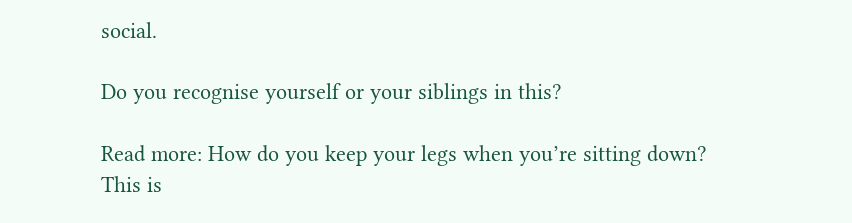social.

Do you recognise yourself or your siblings in this?

Read more: How do you keep your legs when you’re sitting down? This is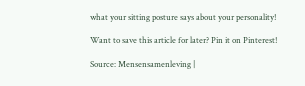what your sitting posture says about your personality!

Want to save this article for later? Pin it on Pinterest!

Source: Mensensamenleving |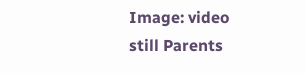Image: video still Parents